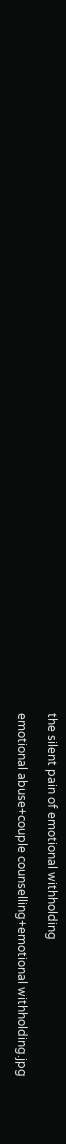the silent pain of emotional withholding

emotional abuse+couple counselling+emotional withholding.jpg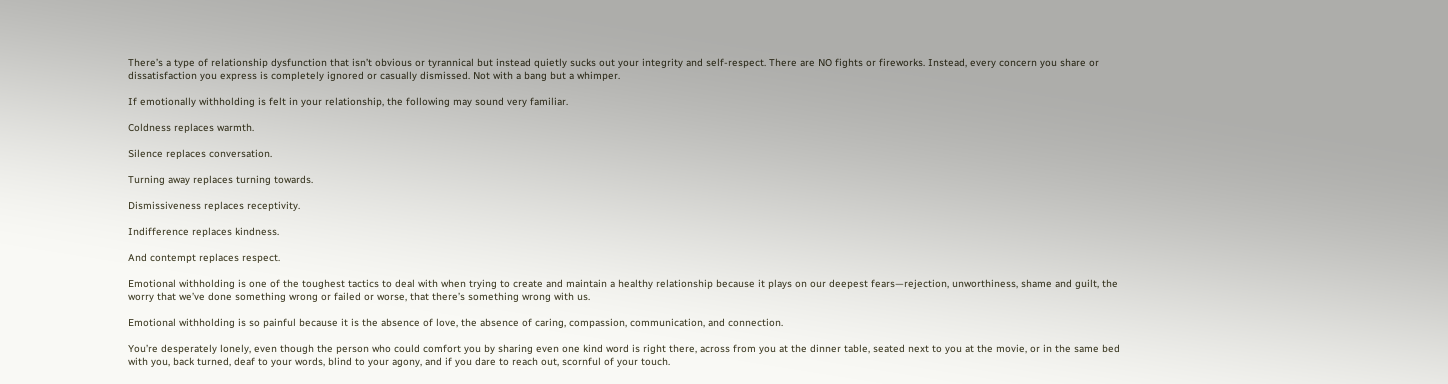There’s a type of relationship dysfunction that isn’t obvious or tyrannical but instead quietly sucks out your integrity and self-respect. There are NO fights or fireworks. Instead, every concern you share or dissatisfaction you express is completely ignored or casually dismissed. Not with a bang but a whimper.

If emotionally withholding is felt in your relationship, the following may sound very familiar.

Coldness replaces warmth.

Silence replaces conversation.

Turning away replaces turning towards.

Dismissiveness replaces receptivity.

Indifference replaces kindness.

And contempt replaces respect.

Emotional withholding is one of the toughest tactics to deal with when trying to create and maintain a healthy relationship because it plays on our deepest fears—rejection, unworthiness, shame and guilt, the worry that we’ve done something wrong or failed or worse, that there’s something wrong with us.

Emotional withholding is so painful because it is the absence of love, the absence of caring, compassion, communication, and connection.

You’re desperately lonely, even though the person who could comfort you by sharing even one kind word is right there, across from you at the dinner table, seated next to you at the movie, or in the same bed with you, back turned, deaf to your words, blind to your agony, and if you dare to reach out, scornful of your touch.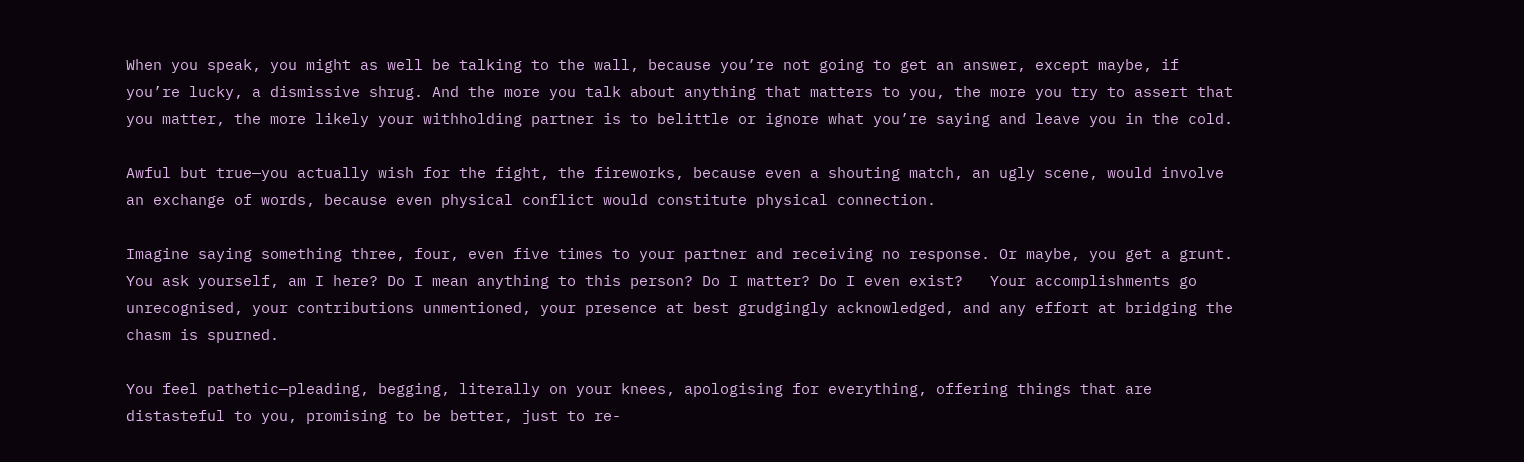When you speak, you might as well be talking to the wall, because you’re not going to get an answer, except maybe, if you’re lucky, a dismissive shrug. And the more you talk about anything that matters to you, the more you try to assert that you matter, the more likely your withholding partner is to belittle or ignore what you’re saying and leave you in the cold.

Awful but true—you actually wish for the fight, the fireworks, because even a shouting match, an ugly scene, would involve an exchange of words, because even physical conflict would constitute physical connection.

Imagine saying something three, four, even five times to your partner and receiving no response. Or maybe, you get a grunt. You ask yourself, am I here? Do I mean anything to this person? Do I matter? Do I even exist?   Your accomplishments go unrecognised, your contributions unmentioned, your presence at best grudgingly acknowledged, and any effort at bridging the chasm is spurned.

You feel pathetic—pleading, begging, literally on your knees, apologising for everything, offering things that are distasteful to you, promising to be better, just to re-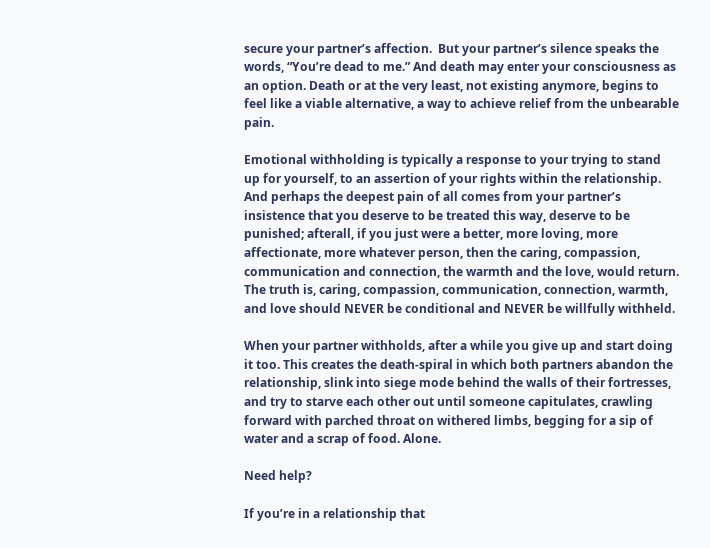secure your partner’s affection.  But your partner’s silence speaks the words, “You’re dead to me.” And death may enter your consciousness as an option. Death or at the very least, not existing anymore, begins to feel like a viable alternative, a way to achieve relief from the unbearable pain.

Emotional withholding is typically a response to your trying to stand up for yourself, to an assertion of your rights within the relationship. And perhaps the deepest pain of all comes from your partner’s insistence that you deserve to be treated this way, deserve to be punished; afterall, if you just were a better, more loving, more affectionate, more whatever person, then the caring, compassion, communication and connection, the warmth and the love, would return.  The truth is, caring, compassion, communication, connection, warmth, and love should NEVER be conditional and NEVER be willfully withheld.

When your partner withholds, after a while you give up and start doing it too. This creates the death-spiral in which both partners abandon the relationship, slink into siege mode behind the walls of their fortresses, and try to starve each other out until someone capitulates, crawling forward with parched throat on withered limbs, begging for a sip of water and a scrap of food. Alone.

Need help?

If you’re in a relationship that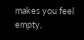makes you feel empty,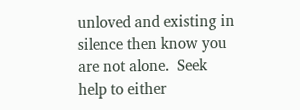unloved and existing in silence then know you are not alone.  Seek help to either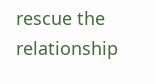rescue the relationship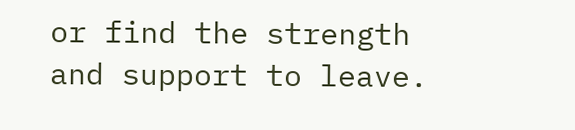or find the strength and support to leave.